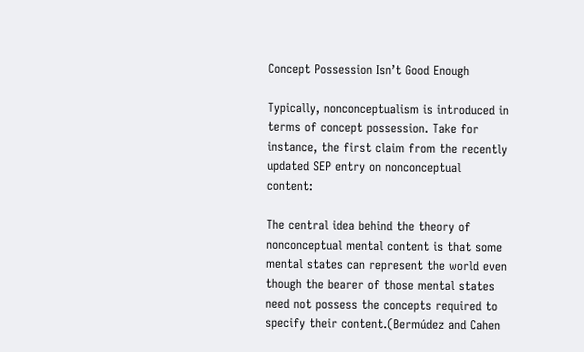Concept Possession Isn’t Good Enough

Typically, nonconceptualism is introduced in terms of concept possession. Take for instance, the first claim from the recently updated SEP entry on nonconceptual content:

The central idea behind the theory of nonconceptual mental content is that some mental states can represent the world even though the bearer of those mental states need not possess the concepts required to specify their content.(Bermúdez and Cahen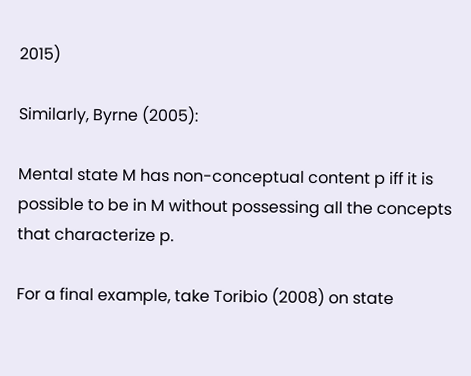2015)

Similarly, Byrne (2005):

Mental state M has non-conceptual content p iff it is possible to be in M without possessing all the concepts that characterize p.

For a final example, take Toribio (2008) on state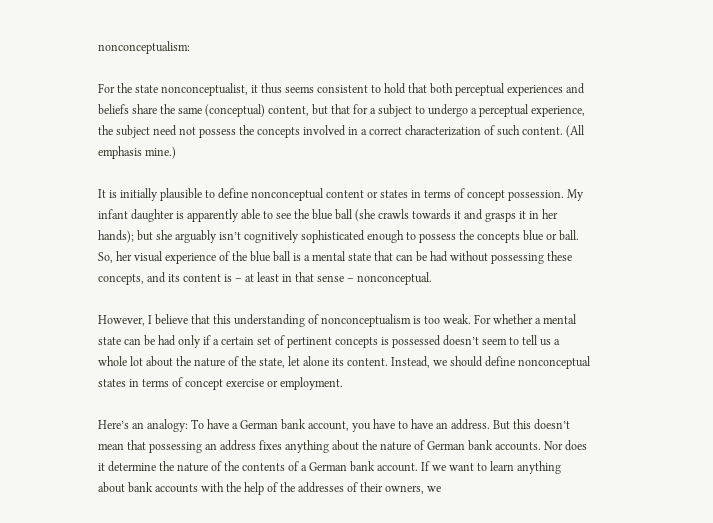nonconceptualism:

For the state nonconceptualist, it thus seems consistent to hold that both perceptual experiences and beliefs share the same (conceptual) content, but that for a subject to undergo a perceptual experience, the subject need not possess the concepts involved in a correct characterization of such content. (All emphasis mine.)

It is initially plausible to define nonconceptual content or states in terms of concept possession. My infant daughter is apparently able to see the blue ball (she crawls towards it and grasps it in her hands); but she arguably isn’t cognitively sophisticated enough to possess the concepts blue or ball. So, her visual experience of the blue ball is a mental state that can be had without possessing these concepts, and its content is – at least in that sense – nonconceptual.

However, I believe that this understanding of nonconceptualism is too weak. For whether a mental state can be had only if a certain set of pertinent concepts is possessed doesn’t seem to tell us a whole lot about the nature of the state, let alone its content. Instead, we should define nonconceptual states in terms of concept exercise or employment.

Here’s an analogy: To have a German bank account, you have to have an address. But this doesn’t mean that possessing an address fixes anything about the nature of German bank accounts. Nor does it determine the nature of the contents of a German bank account. If we want to learn anything about bank accounts with the help of the addresses of their owners, we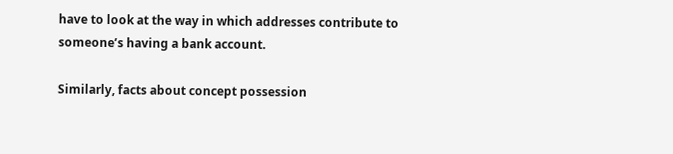have to look at the way in which addresses contribute to someone’s having a bank account.

Similarly, facts about concept possession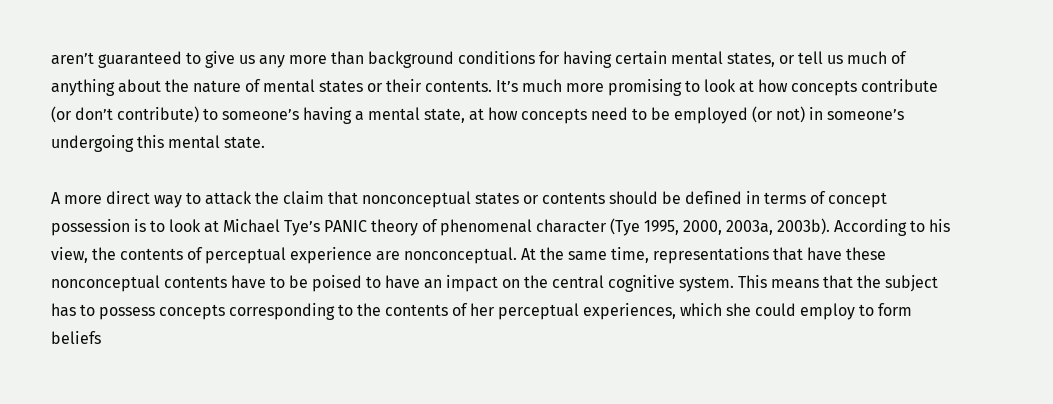aren’t guaranteed to give us any more than background conditions for having certain mental states, or tell us much of anything about the nature of mental states or their contents. It’s much more promising to look at how concepts contribute (or don’t contribute) to someone’s having a mental state, at how concepts need to be employed (or not) in someone’s undergoing this mental state.

A more direct way to attack the claim that nonconceptual states or contents should be defined in terms of concept possession is to look at Michael Tye’s PANIC theory of phenomenal character (Tye 1995, 2000, 2003a, 2003b). According to his view, the contents of perceptual experience are nonconceptual. At the same time, representations that have these nonconceptual contents have to be poised to have an impact on the central cognitive system. This means that the subject has to possess concepts corresponding to the contents of her perceptual experiences, which she could employ to form beliefs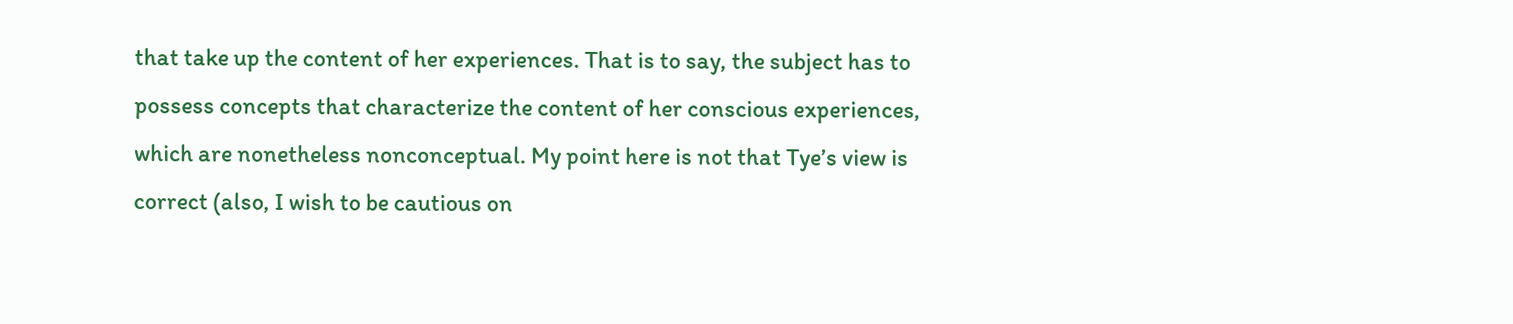that take up the content of her experiences. That is to say, the subject has to possess concepts that characterize the content of her conscious experiences, which are nonetheless nonconceptual. My point here is not that Tye’s view is correct (also, I wish to be cautious on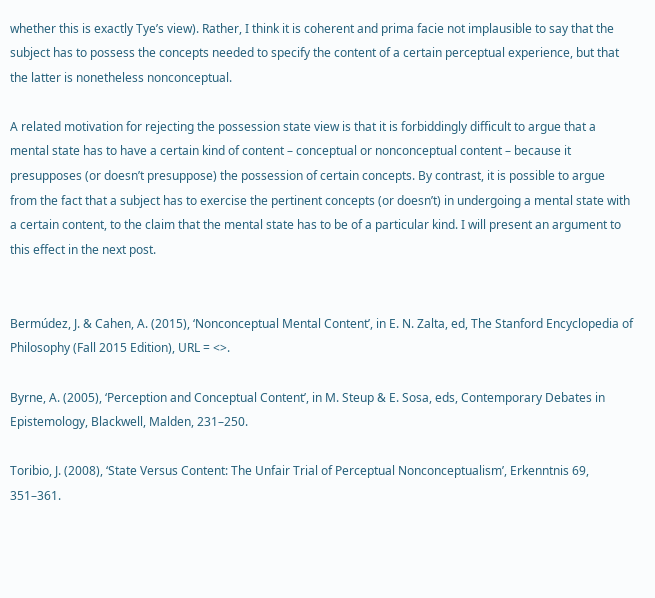whether this is exactly Tye’s view). Rather, I think it is coherent and prima facie not implausible to say that the subject has to possess the concepts needed to specify the content of a certain perceptual experience, but that the latter is nonetheless nonconceptual.

A related motivation for rejecting the possession state view is that it is forbiddingly difficult to argue that a mental state has to have a certain kind of content – conceptual or nonconceptual content – because it presupposes (or doesn’t presuppose) the possession of certain concepts. By contrast, it is possible to argue from the fact that a subject has to exercise the pertinent concepts (or doesn’t) in undergoing a mental state with a certain content, to the claim that the mental state has to be of a particular kind. I will present an argument to this effect in the next post.


Bermúdez, J. & Cahen, A. (2015), ‘Nonconceptual Mental Content’, in E. N. Zalta, ed, The Stanford Encyclopedia of Philosophy (Fall 2015 Edition), URL = <>.

Byrne, A. (2005), ‘Perception and Conceptual Content’, in M. Steup & E. Sosa, eds, Contemporary Debates in Epistemology, Blackwell, Malden, 231–250.

Toribio, J. (2008), ‘State Versus Content: The Unfair Trial of Perceptual Nonconceptualism’, Erkenntnis 69, 351–361.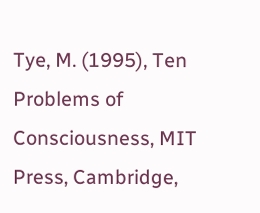Tye, M. (1995), Ten Problems of Consciousness, MIT Press, Cambridge,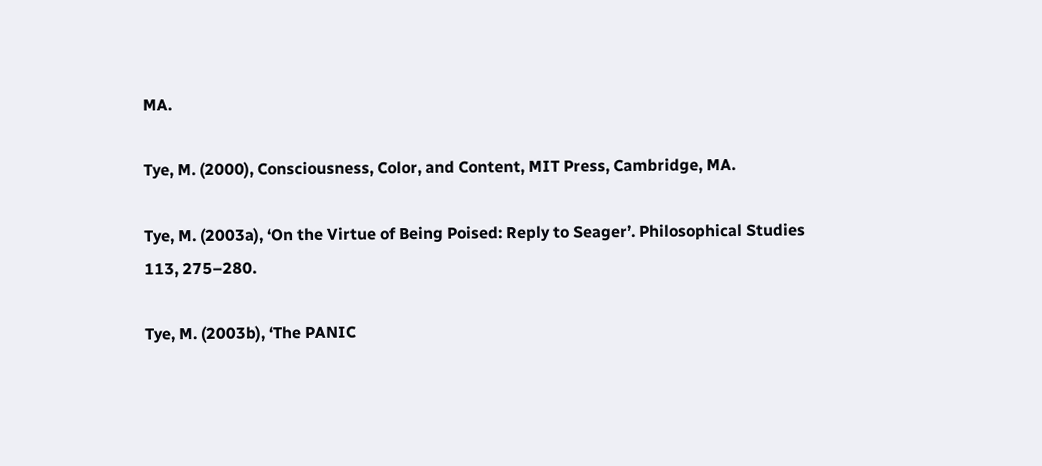MA.

Tye, M. (2000), Consciousness, Color, and Content, MIT Press, Cambridge, MA.

Tye, M. (2003a), ‘On the Virtue of Being Poised: Reply to Seager’. Philosophical Studies 113, 275–280.

Tye, M. (2003b), ‘The PANIC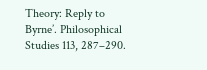Theory: Reply to Byrne’. Philosophical Studies 113, 287–290.